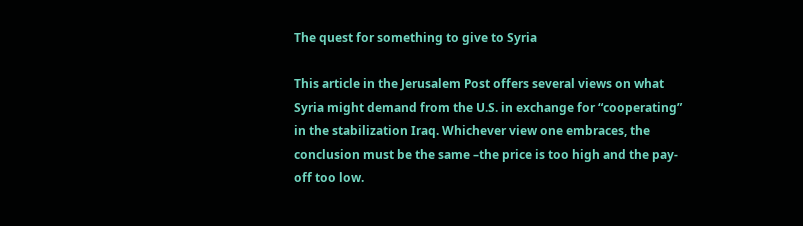The quest for something to give to Syria

This article in the Jerusalem Post offers several views on what Syria might demand from the U.S. in exchange for “cooperating” in the stabilization Iraq. Whichever view one embraces, the conclusion must be the same –the price is too high and the pay-off too low.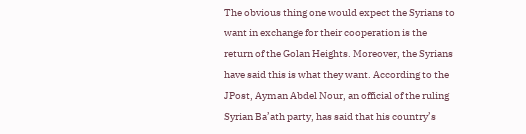The obvious thing one would expect the Syrians to want in exchange for their cooperation is the return of the Golan Heights. Moreover, the Syrians have said this is what they want. According to the JPost, Ayman Abdel Nour, an official of the ruling Syrian Ba’ath party, has said that his country’s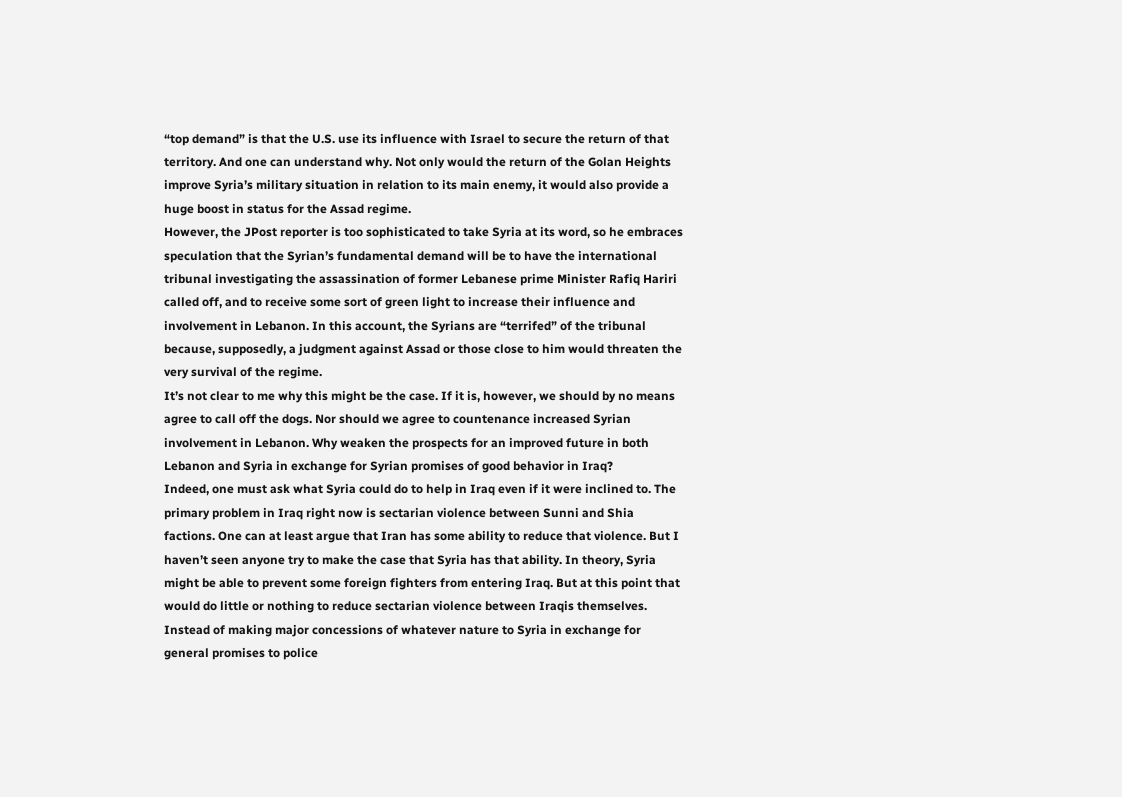“top demand” is that the U.S. use its influence with Israel to secure the return of that territory. And one can understand why. Not only would the return of the Golan Heights improve Syria’s military situation in relation to its main enemy, it would also provide a huge boost in status for the Assad regime.
However, the JPost reporter is too sophisticated to take Syria at its word, so he embraces speculation that the Syrian’s fundamental demand will be to have the international tribunal investigating the assassination of former Lebanese prime Minister Rafiq Hariri called off, and to receive some sort of green light to increase their influence and involvement in Lebanon. In this account, the Syrians are “terrifed” of the tribunal because, supposedly, a judgment against Assad or those close to him would threaten the very survival of the regime.
It’s not clear to me why this might be the case. If it is, however, we should by no means agree to call off the dogs. Nor should we agree to countenance increased Syrian involvement in Lebanon. Why weaken the prospects for an improved future in both Lebanon and Syria in exchange for Syrian promises of good behavior in Iraq?
Indeed, one must ask what Syria could do to help in Iraq even if it were inclined to. The primary problem in Iraq right now is sectarian violence between Sunni and Shia factions. One can at least argue that Iran has some ability to reduce that violence. But I haven’t seen anyone try to make the case that Syria has that ability. In theory, Syria might be able to prevent some foreign fighters from entering Iraq. But at this point that would do little or nothing to reduce sectarian violence between Iraqis themselves.
Instead of making major concessions of whatever nature to Syria in exchange for general promises to police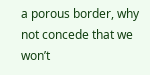a porous border, why not concede that we won’t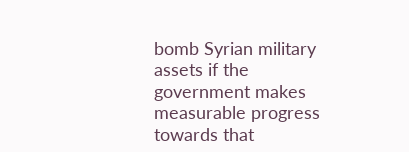bomb Syrian military assets if the government makes measurable progress towards that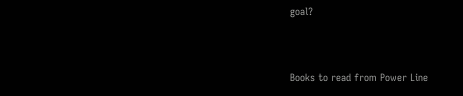goal?


Books to read from Power Line